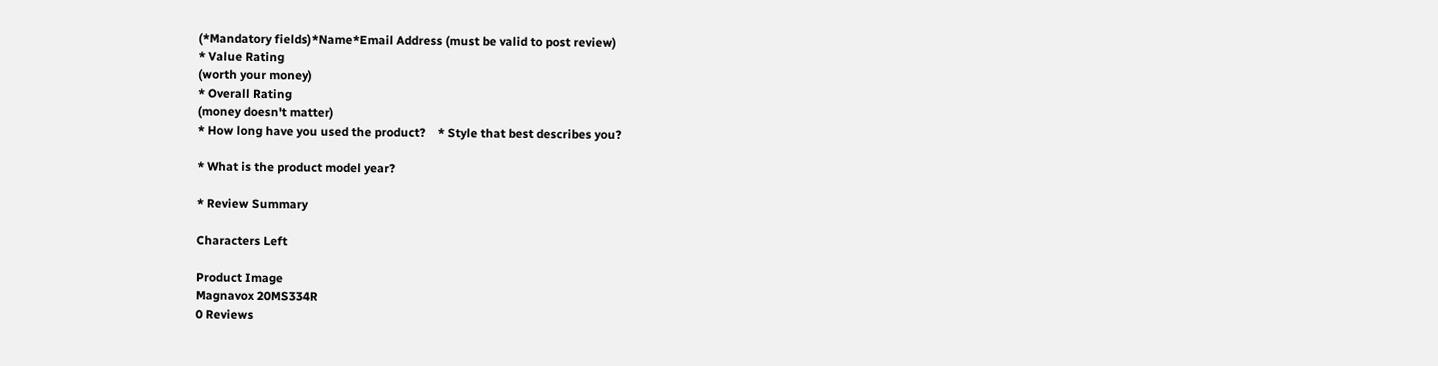(*Mandatory fields)*Name*Email Address (must be valid to post review)
* Value Rating
(worth your money)
* Overall Rating
(money doesn't matter)
* How long have you used the product?    * Style that best describes you?

* What is the product model year?

* Review Summary

Characters Left

Product Image
Magnavox 20MS334R
0 Reviews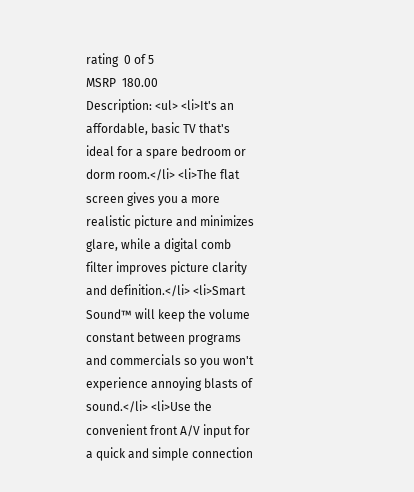rating  0 of 5
MSRP  180.00
Description: <ul> <li>It's an affordable, basic TV that's ideal for a spare bedroom or dorm room.</li> <li>The flat screen gives you a more realistic picture and minimizes glare, while a digital comb filter improves picture clarity and definition.</li> <li>Smart Sound™ will keep the volume constant between programs and commercials so you won't experience annoying blasts of sound.</li> <li>Use the convenient front A/V input for a quick and simple connection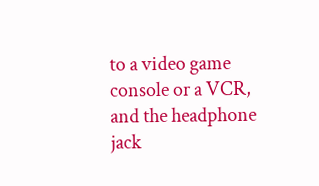to a video game console or a VCR, and the headphone jack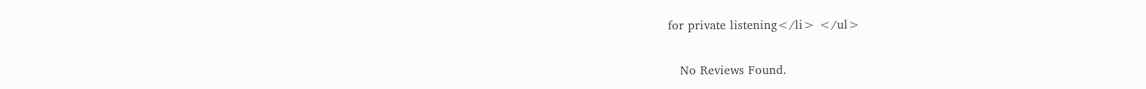for private listening</li> </ul>


   No Reviews Found.